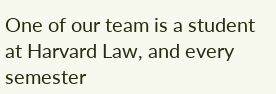One of our team is a student at Harvard Law, and every semester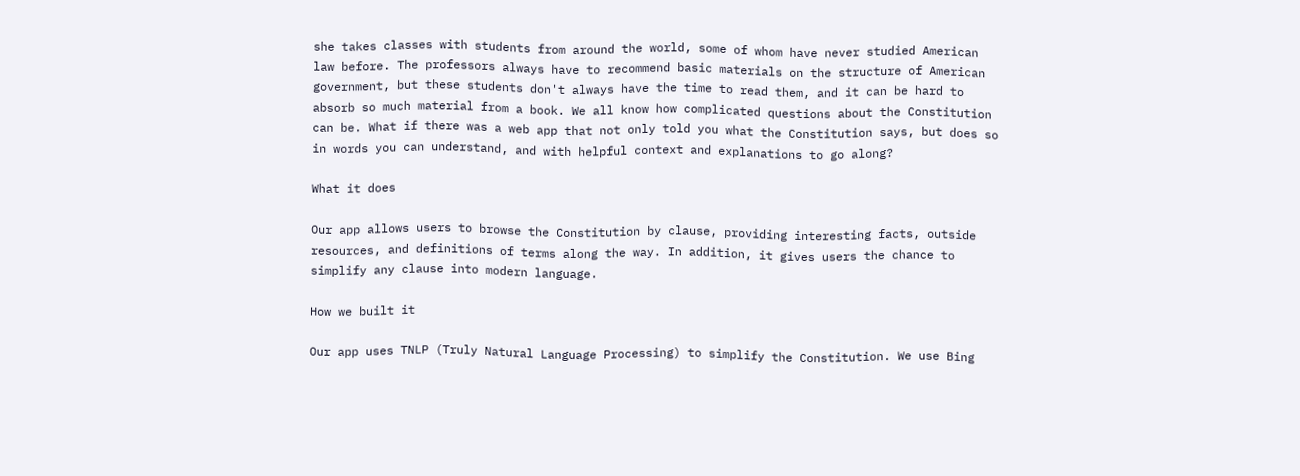she takes classes with students from around the world, some of whom have never studied American law before. The professors always have to recommend basic materials on the structure of American government, but these students don't always have the time to read them, and it can be hard to absorb so much material from a book. We all know how complicated questions about the Constitution can be. What if there was a web app that not only told you what the Constitution says, but does so in words you can understand, and with helpful context and explanations to go along?

What it does

Our app allows users to browse the Constitution by clause, providing interesting facts, outside resources, and definitions of terms along the way. In addition, it gives users the chance to simplify any clause into modern language.

How we built it

Our app uses TNLP (Truly Natural Language Processing) to simplify the Constitution. We use Bing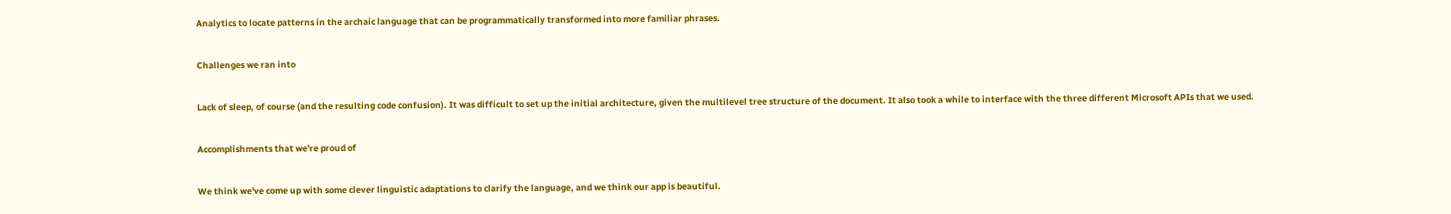Analytics to locate patterns in the archaic language that can be programmatically transformed into more familiar phrases.

Challenges we ran into

Lack of sleep, of course (and the resulting code confusion). It was difficult to set up the initial architecture, given the multilevel tree structure of the document. It also took a while to interface with the three different Microsoft APIs that we used.

Accomplishments that we're proud of

We think we've come up with some clever linguistic adaptations to clarify the language, and we think our app is beautiful.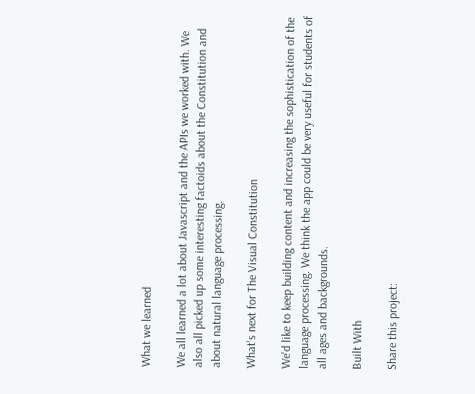What we learned

We all learned a lot about Javascript and the APIs we worked with. We also all picked up some interesting factoids about the Constitution and about natural language processing.

What's next for The Visual Constitution

We'd like to keep building content and increasing the sophistication of the language processing. We think the app could be very useful for students of all ages and backgrounds.

Built With

Share this project: